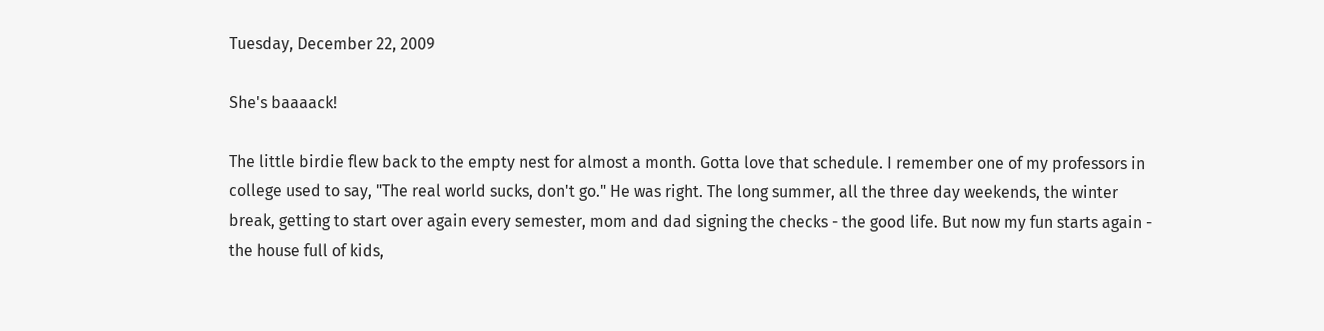Tuesday, December 22, 2009

She's baaaack!

The little birdie flew back to the empty nest for almost a month. Gotta love that schedule. I remember one of my professors in college used to say, "The real world sucks, don't go." He was right. The long summer, all the three day weekends, the winter break, getting to start over again every semester, mom and dad signing the checks - the good life. But now my fun starts again - the house full of kids,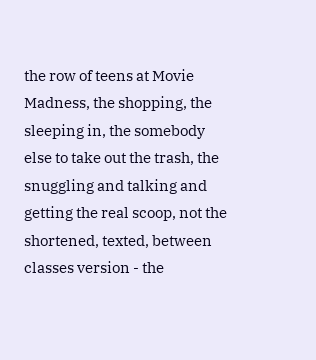the row of teens at Movie Madness, the shopping, the sleeping in, the somebody else to take out the trash, the snuggling and talking and getting the real scoop, not the shortened, texted, between classes version - the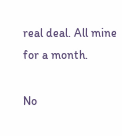real deal. All mine for a month.

No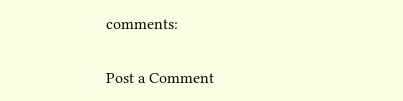comments:

Post a Comment